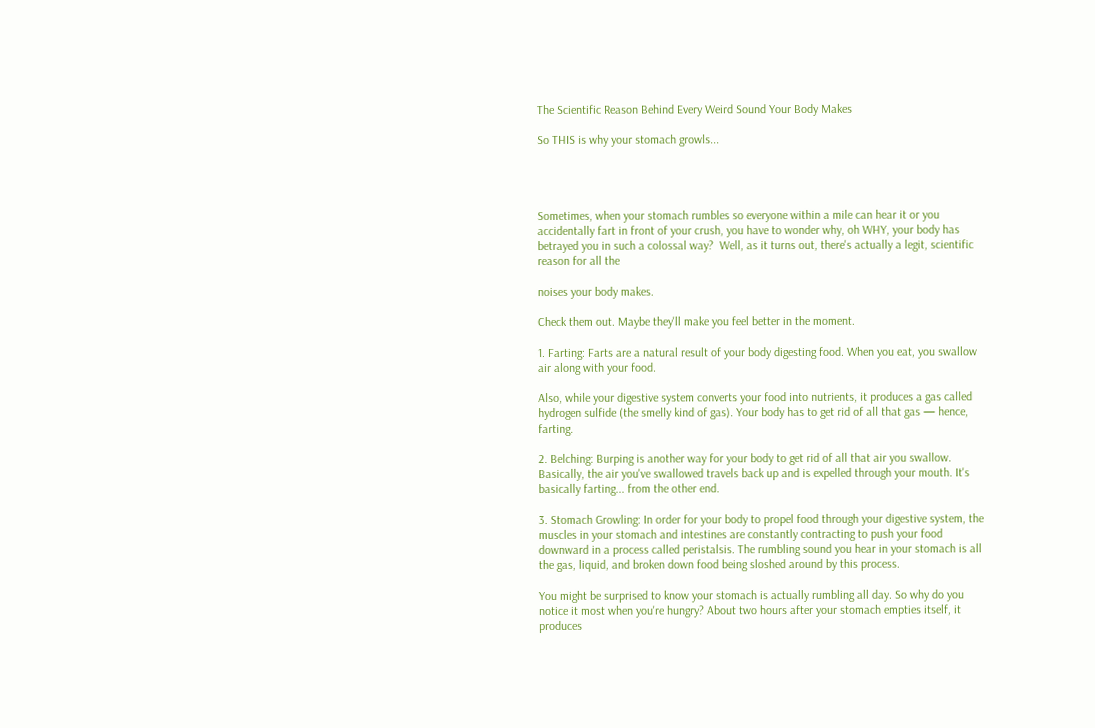The Scientific Reason Behind Every Weird Sound Your Body Makes

So THIS is why your stomach growls...




Sometimes, when your stomach rumbles so everyone within a mile can hear it or you accidentally fart in front of your crush, you have to wonder why, oh WHY, your body has betrayed you in such a colossal way?  Well, as it turns out, there's actually a legit, scientific reason for all the

noises your body makes.

Check them out. Maybe they'll make you feel better in the moment.

1. Farting: Farts are a natural result of your body digesting food. When you eat, you swallow air along with your food.

Also, while your digestive system converts your food into nutrients, it produces a gas called hydrogen sulfide (the smelly kind of gas). Your body has to get rid of all that gas — hence, farting.

2. Belching: Burping is another way for your body to get rid of all that air you swallow. Basically, the air you've swallowed travels back up and is expelled through your mouth. It's basically farting... from the other end.

3. Stomach Growling: In order for your body to propel food through your digestive system, the muscles in your stomach and intestines are constantly contracting to push your food downward in a process called peristalsis. The rumbling sound you hear in your stomach is all the gas, liquid, and broken down food being sloshed around by this process.

You might be surprised to know your stomach is actually rumbling all day. So why do you notice it most when you're hungry? About two hours after your stomach empties itself, it produces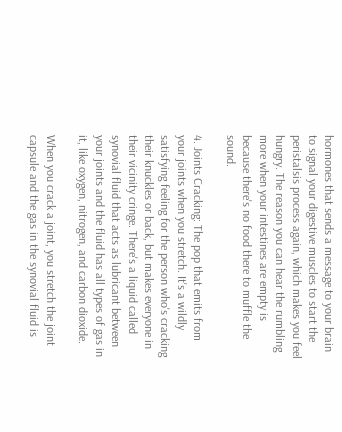hormones that sends a message to your brain to signal your digestive muscles to start the peristalsis process again, which makes you feel hungry. The reason you can hear the rumbling more when your intestines are empty is because there's no food there to muffle the sound.

4. Joints Cracking: The pop that emits from your joints when you stretch. It's a wildly satisfying feeling for the person who's cracking their knuckles or back, but makes everyone in their vicinity cringe. There's a liquid called synovial fluid that acts as lubricant between your joints and the fluid has all types of gas in it, like oxygen, nitrogen, and carbon dioxide.

When you crack a joint, you stretch the joint capsule and the gas in the synovial fluid is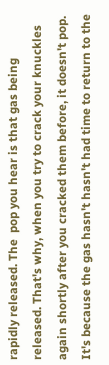rapidly released. The  pop you hear is that gas being released. That's why, when you try to crack your knuckles again shortly after you cracked them before, it doesn't pop. It's because the gas hasn't hasn't had time to return to the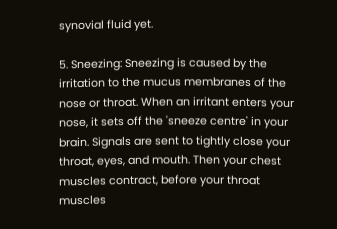synovial fluid yet.

5. Sneezing: Sneezing is caused by the irritation to the mucus membranes of the nose or throat. When an irritant enters your nose, it sets off the 'sneeze centre' in your brain. Signals are sent to tightly close your throat, eyes, and mouth. Then your chest muscles contract, before your throat muscles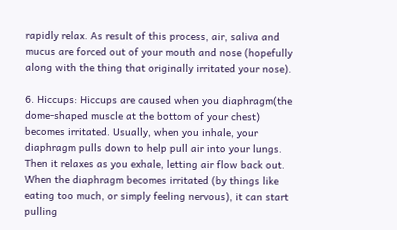rapidly relax. As result of this process, air, saliva and mucus are forced out of your mouth and nose (hopefully along with the thing that originally irritated your nose).

6. Hiccups: Hiccups are caused when you diaphragm(the dome-shaped muscle at the bottom of your chest) becomes irritated. Usually, when you inhale, your diaphragm pulls down to help pull air into your lungs. Then it relaxes as you exhale, letting air flow back out. When the diaphragm becomes irritated (by things like eating too much, or simply feeling nervous), it can start pulling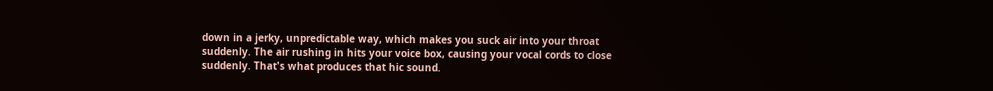down in a jerky, unpredictable way, which makes you suck air into your throat suddenly. The air rushing in hits your voice box, causing your vocal cords to close suddenly. That's what produces that hic sound.